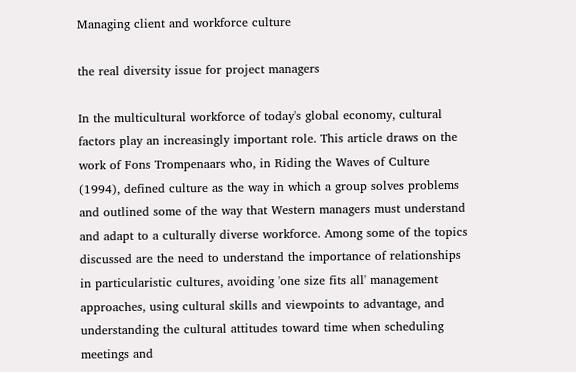Managing client and workforce culture

the real diversity issue for project managers

In the multicultural workforce of today's global economy, cultural factors play an increasingly important role. This article draws on the work of Fons Trompenaars who, in Riding the Waves of Culture (1994), defined culture as the way in which a group solves problems and outlined some of the way that Western managers must understand and adapt to a culturally diverse workforce. Among some of the topics discussed are the need to understand the importance of relationships in particularistic cultures, avoiding 'one size fits all' management approaches, using cultural skills and viewpoints to advantage, and understanding the cultural attitudes toward time when scheduling meetings and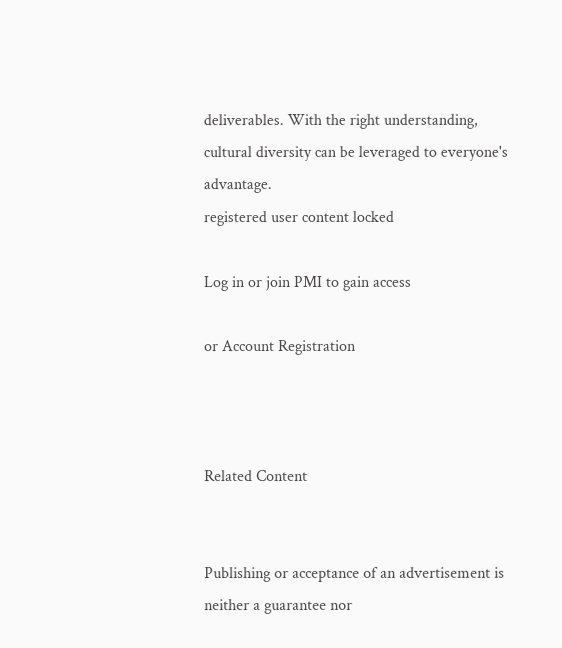deliverables. With the right understanding, cultural diversity can be leveraged to everyone's advantage.
registered user content locked

Log in or join PMI to gain access

or Account Registration



Related Content


Publishing or acceptance of an advertisement is neither a guarantee nor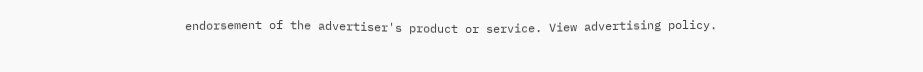endorsement of the advertiser's product or service. View advertising policy.